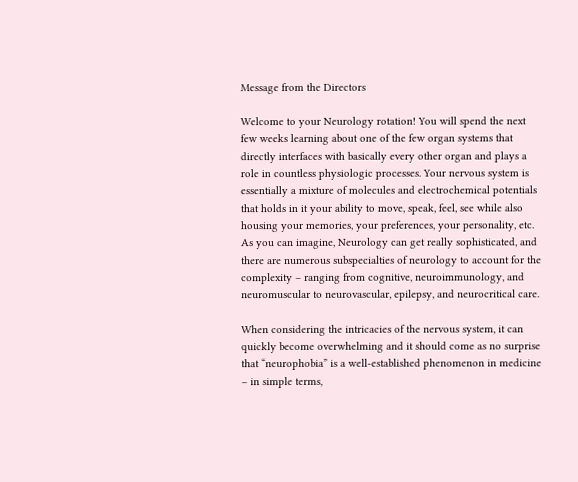Message from the Directors

Welcome to your Neurology rotation! You will spend the next few weeks learning about one of the few organ systems that directly interfaces with basically every other organ and plays a role in countless physiologic processes. Your nervous system is essentially a mixture of molecules and electrochemical potentials that holds in it your ability to move, speak, feel, see while also housing your memories, your preferences, your personality, etc. As you can imagine, Neurology can get really sophisticated, and there are numerous subspecialties of neurology to account for the complexity – ranging from cognitive, neuroimmunology, and neuromuscular to neurovascular, epilepsy, and neurocritical care.

When considering the intricacies of the nervous system, it can quickly become overwhelming and it should come as no surprise that “neurophobia” is a well-established phenomenon in medicine – in simple terms,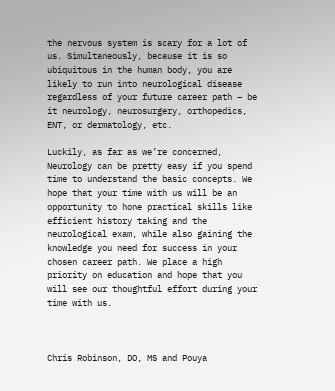the nervous system is scary for a lot of us. Simultaneously, because it is so ubiquitous in the human body, you are likely to run into neurological disease regardless of your future career path – be it neurology, neurosurgery, orthopedics, ENT, or dermatology, etc.

Luckily, as far as we’re concerned, Neurology can be pretty easy if you spend time to understand the basic concepts. We hope that your time with us will be an opportunity to hone practical skills like efficient history taking and the neurological exam, while also gaining the knowledge you need for success in your chosen career path. We place a high priority on education and hope that you will see our thoughtful effort during your time with us.



Chris Robinson, DO, MS and Pouya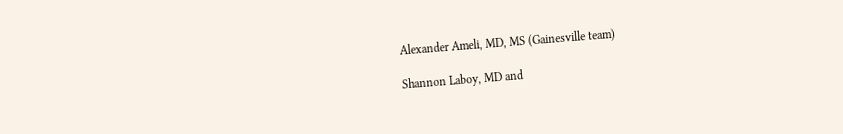Alexander Ameli, MD, MS (Gainesville team)

Shannon Laboy, MD and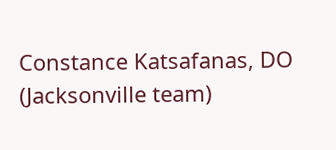Constance Katsafanas, DO (Jacksonville team)